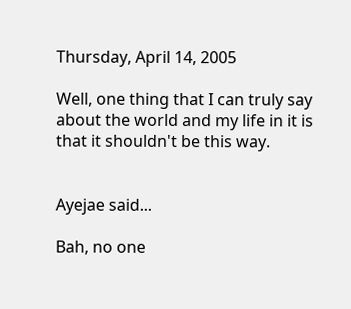Thursday, April 14, 2005

Well, one thing that I can truly say about the world and my life in it is that it shouldn't be this way.


Ayejae said...

Bah, no one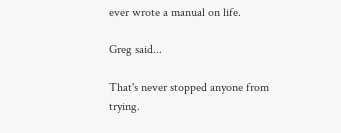ever wrote a manual on life.

Greg said...

That's never stopped anyone from trying.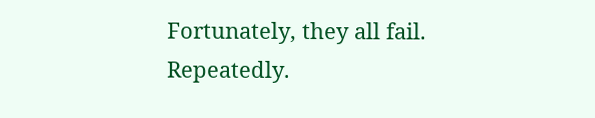Fortunately, they all fail. Repeatedly.